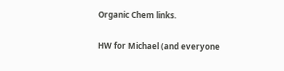Organic Chem links.

HW for Michael (and everyone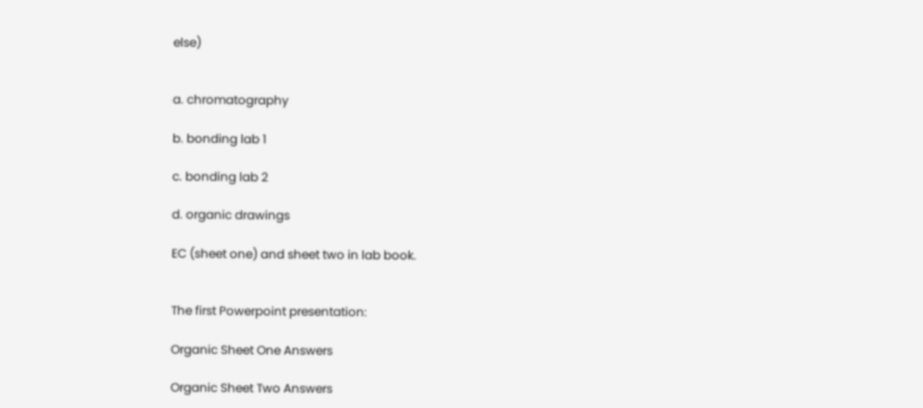else)


a. chromatography

b. bonding lab 1

c. bonding lab 2

d. organic drawings

EC (sheet one) and sheet two in lab book.


The first Powerpoint presentation:

Organic Sheet One Answers

Organic Sheet Two Answers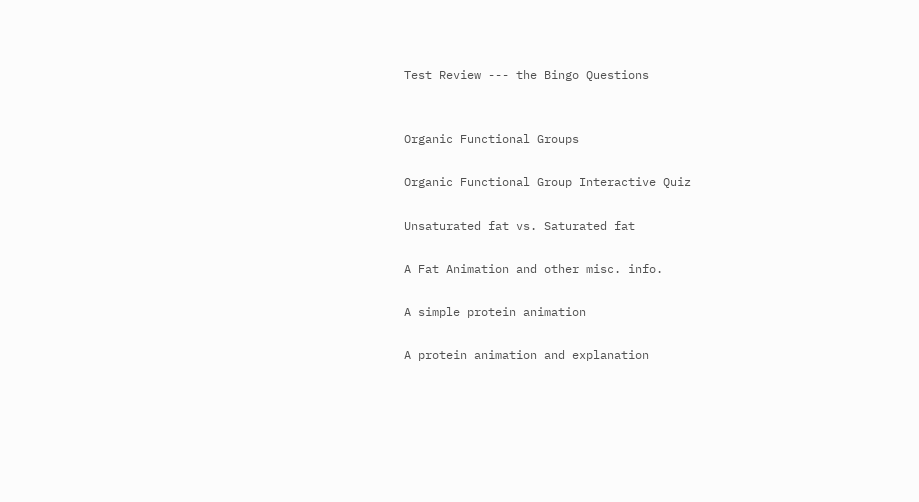Test Review --- the Bingo Questions


Organic Functional Groups

Organic Functional Group Interactive Quiz

Unsaturated fat vs. Saturated fat

A Fat Animation and other misc. info.

A simple protein animation

A protein animation and explanation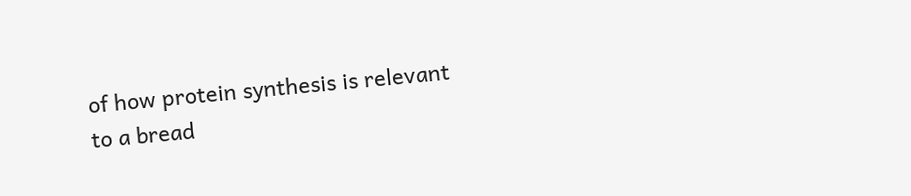of how protein synthesis is relevant to a bread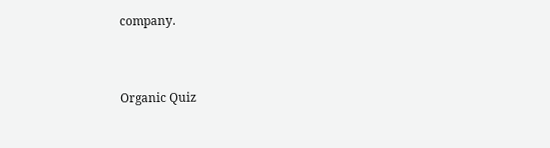company.


Organic Quiz